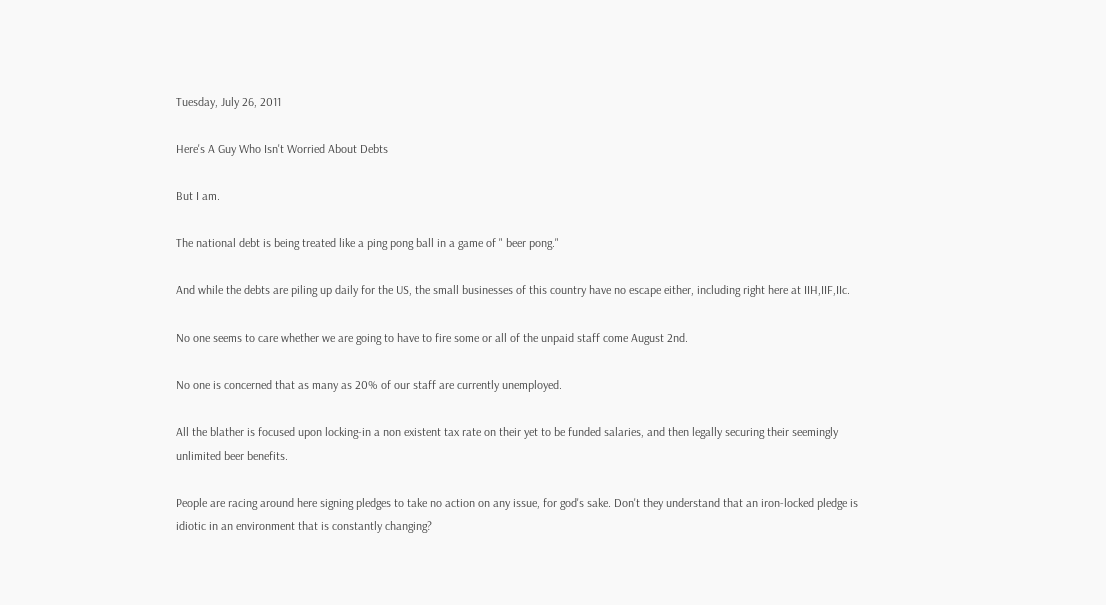Tuesday, July 26, 2011

Here's A Guy Who Isn't Worried About Debts

But I am.

The national debt is being treated like a ping pong ball in a game of " beer pong."

And while the debts are piling up daily for the US, the small businesses of this country have no escape either, including right here at IIH,IIF,IIc.

No one seems to care whether we are going to have to fire some or all of the unpaid staff come August 2nd.

No one is concerned that as many as 20% of our staff are currently unemployed.

All the blather is focused upon locking-in a non existent tax rate on their yet to be funded salaries, and then legally securing their seemingly unlimited beer benefits.

People are racing around here signing pledges to take no action on any issue, for god's sake. Don't they understand that an iron-locked pledge is idiotic in an environment that is constantly changing?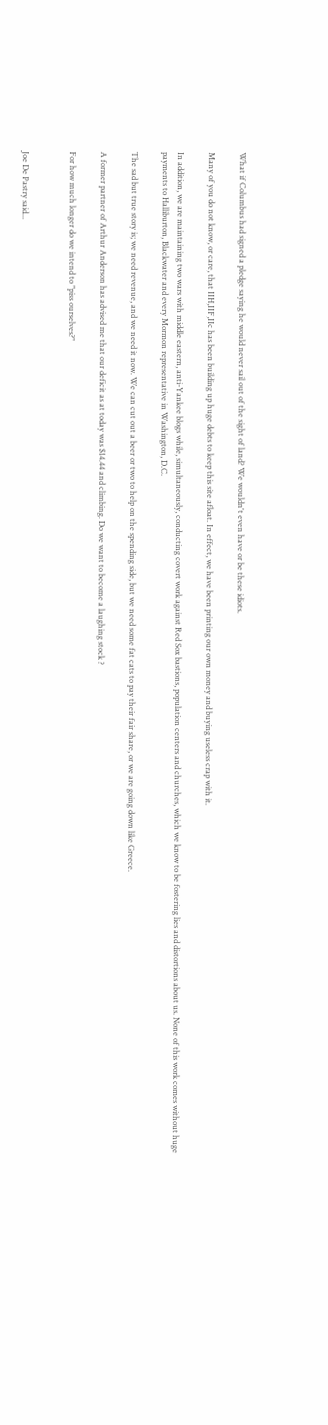What if Columbus had signed a pledge saying he would never sail out of the sight of land? We wouldn't even have or be these idiots.

Many of you do not know, or care, that IIH,IIF,IIc has been building up huge debts to keep this site afloat. In effect, we have been printing our own money and buying useless crap with it.

In addition, we are maintaining two wars with middle eastern, anti-Yankee blogs while, simultaneously, conducting covert work against Red Sox bastions, population centers and churches, which we know to be fostering lies and distortions about us. None of this work comes without huge payments to Halliburton, Blackwater and every Mormon representative in Washington, D.C.

The sad but true story is; we need revenue, and we need it now. We can cut out a beer or two to help on the spending side, but we need some fat cats to pay their fair share, or we are going down like Greece.

A former partner of Arthur Anderson has advised me that our deficit as at today was $14.44 and climbing. Do we want to become a laughing stock ?

For how much longer do we intend to "piss ourselves?"


Joe De Pastry said...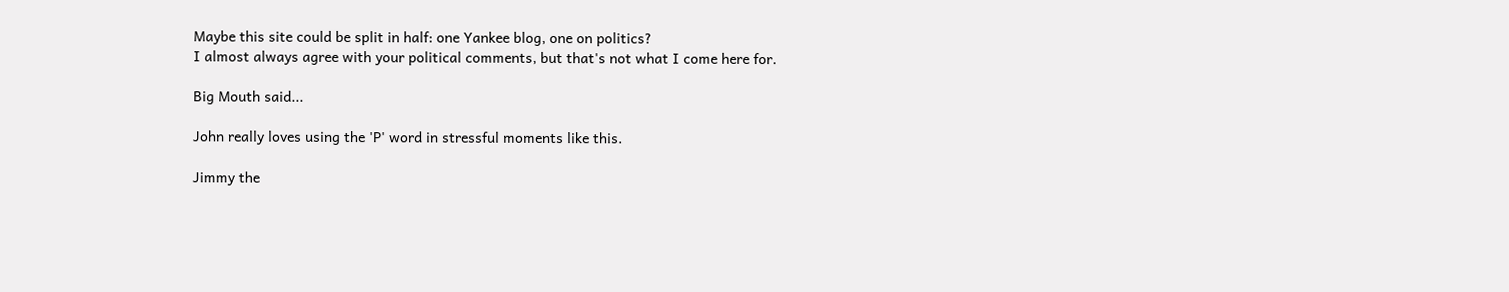Maybe this site could be split in half: one Yankee blog, one on politics?
I almost always agree with your political comments, but that's not what I come here for.

Big Mouth said...

John really loves using the 'P' word in stressful moments like this.

Jimmy the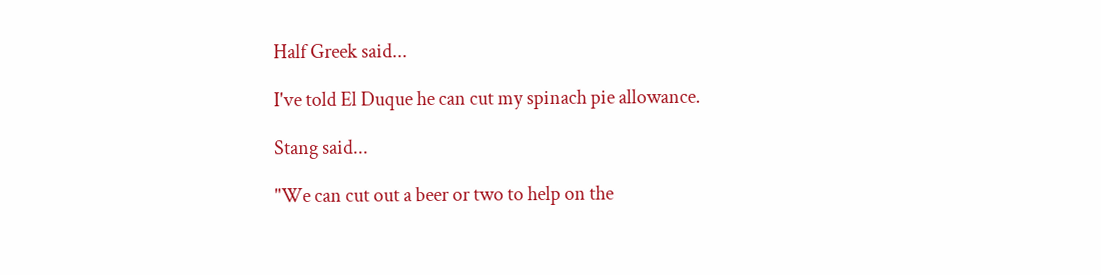Half Greek said...

I've told El Duque he can cut my spinach pie allowance.

Stang said...

"We can cut out a beer or two to help on the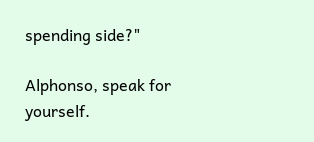spending side?"

Alphonso, speak for yourself.